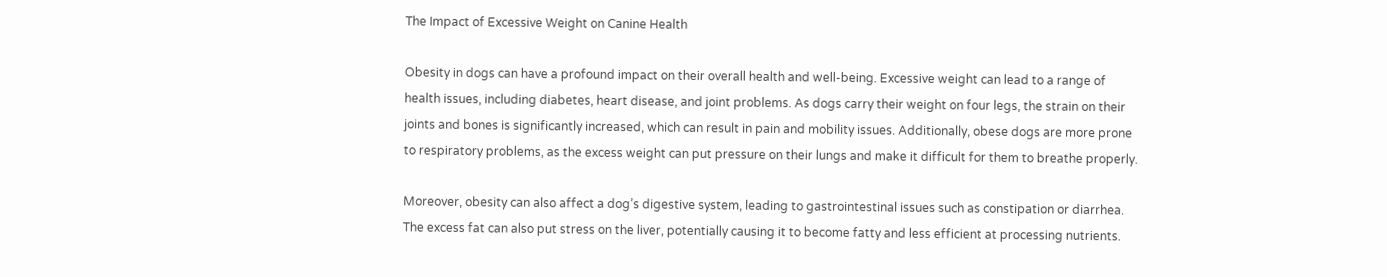The Impact of Excessive Weight on Canine Health

Obesity in dogs can have a profound impact on their overall health and well-being. Excessive weight can lead to a range of health issues, including diabetes, heart disease, and joint problems. As dogs carry their weight on four legs, the strain on their joints and bones is significantly increased, which can result in pain and mobility issues. Additionally, obese dogs are more prone to respiratory problems, as the excess weight can put pressure on their lungs and make it difficult for them to breathe properly.

Moreover, obesity can also affect a dog’s digestive system, leading to gastrointestinal issues such as constipation or diarrhea. The excess fat can also put stress on the liver, potentially causing it to become fatty and less efficient at processing nutrients.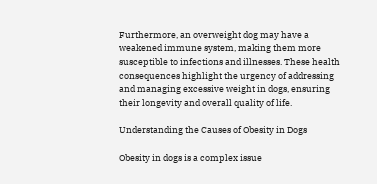Furthermore, an overweight dog may have a weakened immune system, making them more susceptible to infections and illnesses. These health consequences highlight the urgency of addressing and managing excessive weight in dogs, ensuring their longevity and overall quality of life.

Understanding the Causes of Obesity in Dogs

Obesity in dogs is a complex issue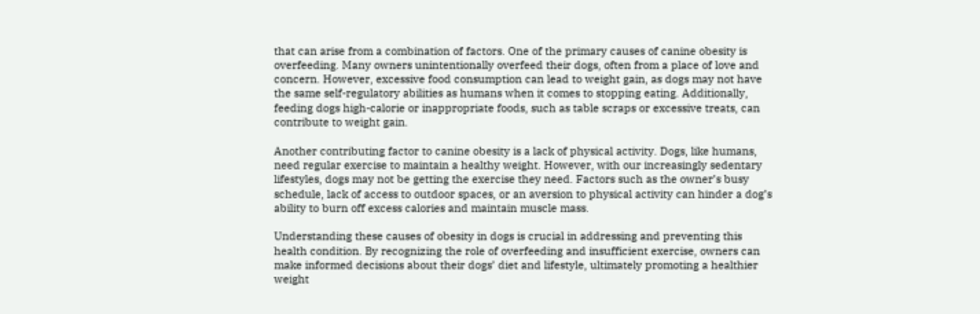that can arise from a combination of factors. One of the primary causes of canine obesity is overfeeding. Many owners unintentionally overfeed their dogs, often from a place of love and concern. However, excessive food consumption can lead to weight gain, as dogs may not have the same self-regulatory abilities as humans when it comes to stopping eating. Additionally, feeding dogs high-calorie or inappropriate foods, such as table scraps or excessive treats, can contribute to weight gain.

Another contributing factor to canine obesity is a lack of physical activity. Dogs, like humans, need regular exercise to maintain a healthy weight. However, with our increasingly sedentary lifestyles, dogs may not be getting the exercise they need. Factors such as the owner’s busy schedule, lack of access to outdoor spaces, or an aversion to physical activity can hinder a dog’s ability to burn off excess calories and maintain muscle mass.

Understanding these causes of obesity in dogs is crucial in addressing and preventing this health condition. By recognizing the role of overfeeding and insufficient exercise, owners can make informed decisions about their dogs’ diet and lifestyle, ultimately promoting a healthier weight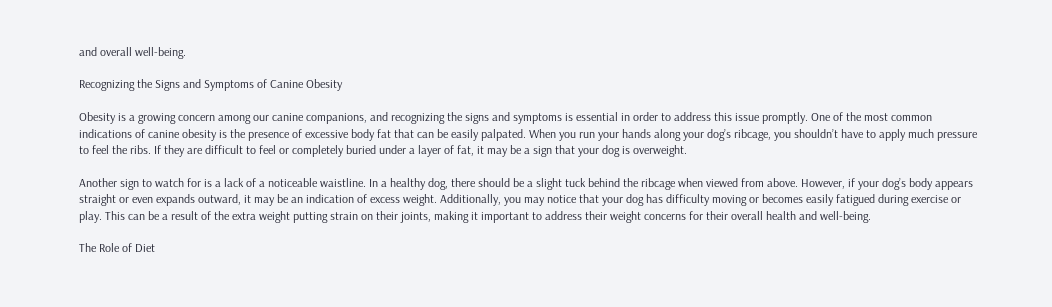and overall well-being.

Recognizing the Signs and Symptoms of Canine Obesity

Obesity is a growing concern among our canine companions, and recognizing the signs and symptoms is essential in order to address this issue promptly. One of the most common indications of canine obesity is the presence of excessive body fat that can be easily palpated. When you run your hands along your dog’s ribcage, you shouldn’t have to apply much pressure to feel the ribs. If they are difficult to feel or completely buried under a layer of fat, it may be a sign that your dog is overweight.

Another sign to watch for is a lack of a noticeable waistline. In a healthy dog, there should be a slight tuck behind the ribcage when viewed from above. However, if your dog’s body appears straight or even expands outward, it may be an indication of excess weight. Additionally, you may notice that your dog has difficulty moving or becomes easily fatigued during exercise or play. This can be a result of the extra weight putting strain on their joints, making it important to address their weight concerns for their overall health and well-being.

The Role of Diet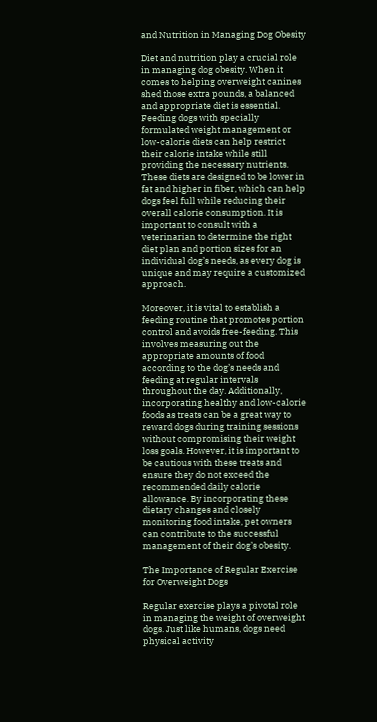and Nutrition in Managing Dog Obesity

Diet and nutrition play a crucial role in managing dog obesity. When it comes to helping overweight canines shed those extra pounds, a balanced and appropriate diet is essential. Feeding dogs with specially formulated weight management or low-calorie diets can help restrict their calorie intake while still providing the necessary nutrients. These diets are designed to be lower in fat and higher in fiber, which can help dogs feel full while reducing their overall calorie consumption. It is important to consult with a veterinarian to determine the right diet plan and portion sizes for an individual dog’s needs, as every dog is unique and may require a customized approach.

Moreover, it is vital to establish a feeding routine that promotes portion control and avoids free-feeding. This involves measuring out the appropriate amounts of food according to the dog’s needs and feeding at regular intervals throughout the day. Additionally, incorporating healthy and low-calorie foods as treats can be a great way to reward dogs during training sessions without compromising their weight loss goals. However, it is important to be cautious with these treats and ensure they do not exceed the recommended daily calorie allowance. By incorporating these dietary changes and closely monitoring food intake, pet owners can contribute to the successful management of their dog’s obesity.

The Importance of Regular Exercise for Overweight Dogs

Regular exercise plays a pivotal role in managing the weight of overweight dogs. Just like humans, dogs need physical activity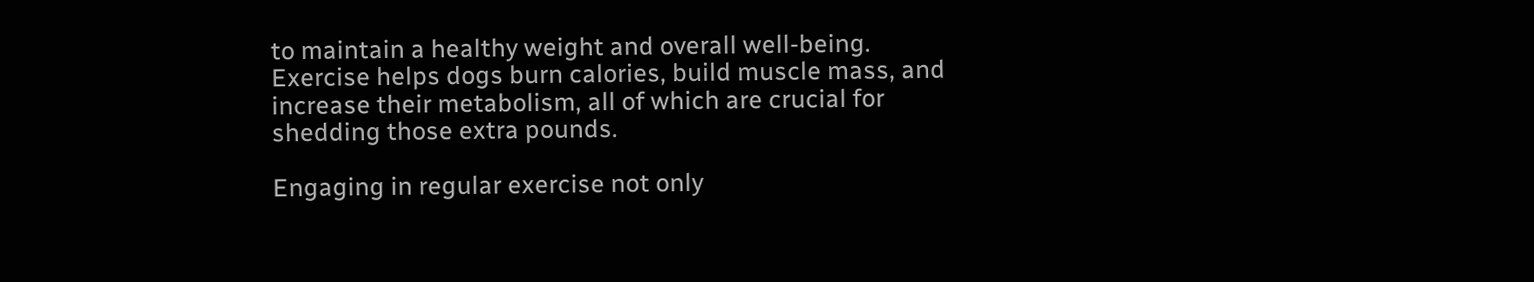to maintain a healthy weight and overall well-being. Exercise helps dogs burn calories, build muscle mass, and increase their metabolism, all of which are crucial for shedding those extra pounds.

Engaging in regular exercise not only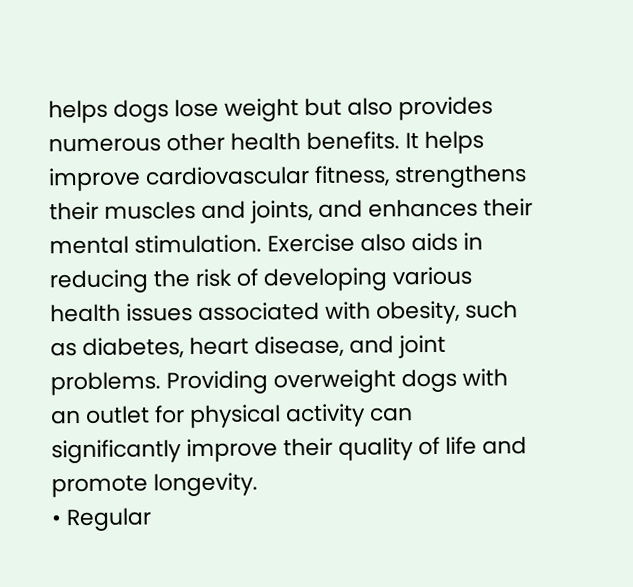helps dogs lose weight but also provides numerous other health benefits. It helps improve cardiovascular fitness, strengthens their muscles and joints, and enhances their mental stimulation. Exercise also aids in reducing the risk of developing various health issues associated with obesity, such as diabetes, heart disease, and joint problems. Providing overweight dogs with an outlet for physical activity can significantly improve their quality of life and promote longevity.
• Regular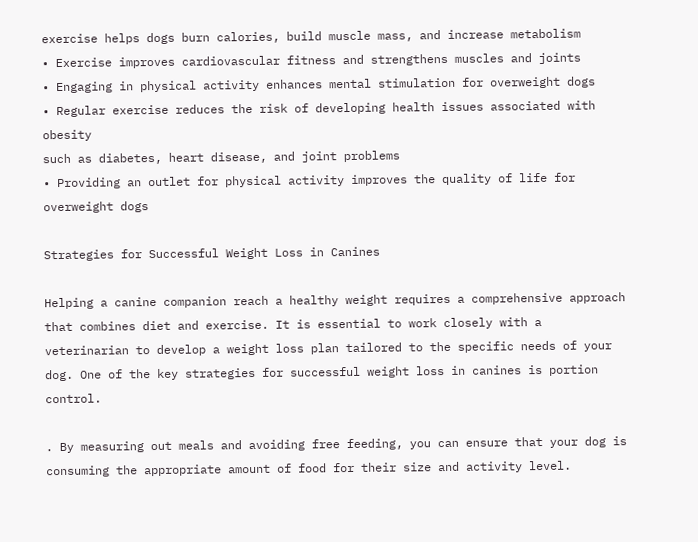exercise helps dogs burn calories, build muscle mass, and increase metabolism
• Exercise improves cardiovascular fitness and strengthens muscles and joints
• Engaging in physical activity enhances mental stimulation for overweight dogs
• Regular exercise reduces the risk of developing health issues associated with obesity
such as diabetes, heart disease, and joint problems
• Providing an outlet for physical activity improves the quality of life for overweight dogs

Strategies for Successful Weight Loss in Canines

Helping a canine companion reach a healthy weight requires a comprehensive approach that combines diet and exercise. It is essential to work closely with a veterinarian to develop a weight loss plan tailored to the specific needs of your dog. One of the key strategies for successful weight loss in canines is portion control.

. By measuring out meals and avoiding free feeding, you can ensure that your dog is consuming the appropriate amount of food for their size and activity level.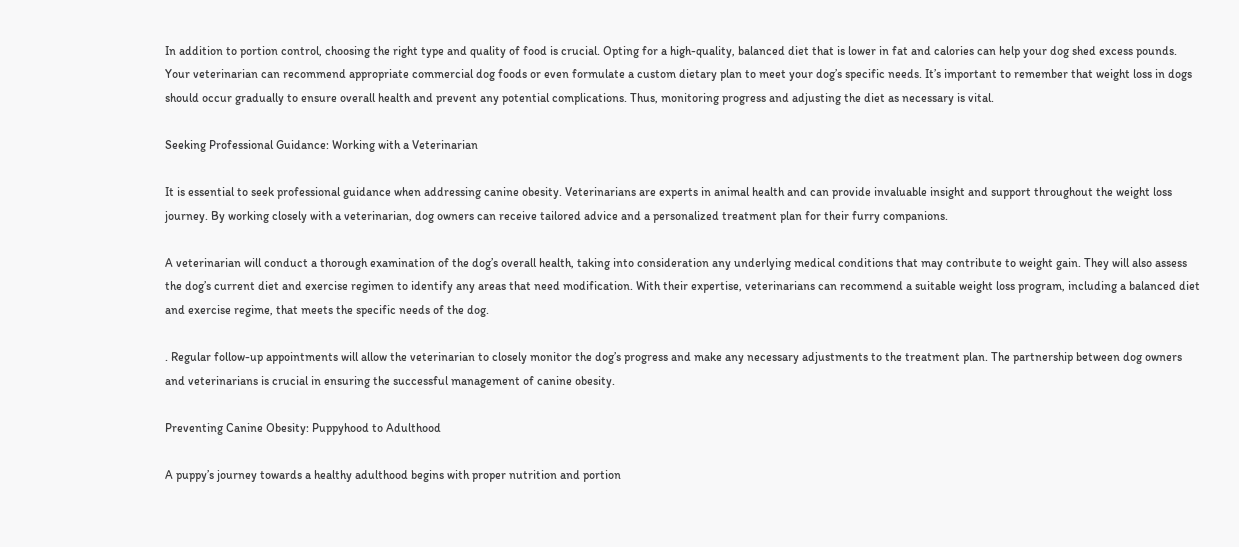In addition to portion control, choosing the right type and quality of food is crucial. Opting for a high-quality, balanced diet that is lower in fat and calories can help your dog shed excess pounds. Your veterinarian can recommend appropriate commercial dog foods or even formulate a custom dietary plan to meet your dog’s specific needs. It’s important to remember that weight loss in dogs should occur gradually to ensure overall health and prevent any potential complications. Thus, monitoring progress and adjusting the diet as necessary is vital.

Seeking Professional Guidance: Working with a Veterinarian

It is essential to seek professional guidance when addressing canine obesity. Veterinarians are experts in animal health and can provide invaluable insight and support throughout the weight loss journey. By working closely with a veterinarian, dog owners can receive tailored advice and a personalized treatment plan for their furry companions.

A veterinarian will conduct a thorough examination of the dog’s overall health, taking into consideration any underlying medical conditions that may contribute to weight gain. They will also assess the dog’s current diet and exercise regimen to identify any areas that need modification. With their expertise, veterinarians can recommend a suitable weight loss program, including a balanced diet and exercise regime, that meets the specific needs of the dog.

. Regular follow-up appointments will allow the veterinarian to closely monitor the dog’s progress and make any necessary adjustments to the treatment plan. The partnership between dog owners and veterinarians is crucial in ensuring the successful management of canine obesity.

Preventing Canine Obesity: Puppyhood to Adulthood

A puppy’s journey towards a healthy adulthood begins with proper nutrition and portion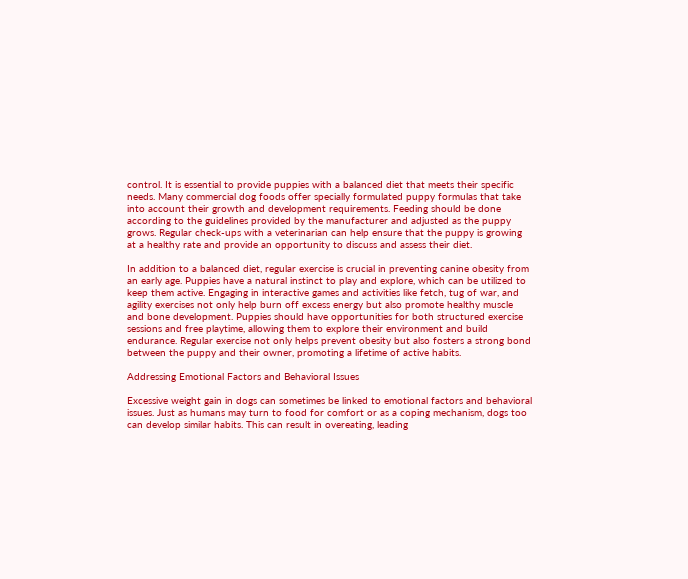control. It is essential to provide puppies with a balanced diet that meets their specific needs. Many commercial dog foods offer specially formulated puppy formulas that take into account their growth and development requirements. Feeding should be done according to the guidelines provided by the manufacturer and adjusted as the puppy grows. Regular check-ups with a veterinarian can help ensure that the puppy is growing at a healthy rate and provide an opportunity to discuss and assess their diet.

In addition to a balanced diet, regular exercise is crucial in preventing canine obesity from an early age. Puppies have a natural instinct to play and explore, which can be utilized to keep them active. Engaging in interactive games and activities like fetch, tug of war, and agility exercises not only help burn off excess energy but also promote healthy muscle and bone development. Puppies should have opportunities for both structured exercise sessions and free playtime, allowing them to explore their environment and build endurance. Regular exercise not only helps prevent obesity but also fosters a strong bond between the puppy and their owner, promoting a lifetime of active habits.

Addressing Emotional Factors and Behavioral Issues

Excessive weight gain in dogs can sometimes be linked to emotional factors and behavioral issues. Just as humans may turn to food for comfort or as a coping mechanism, dogs too can develop similar habits. This can result in overeating, leading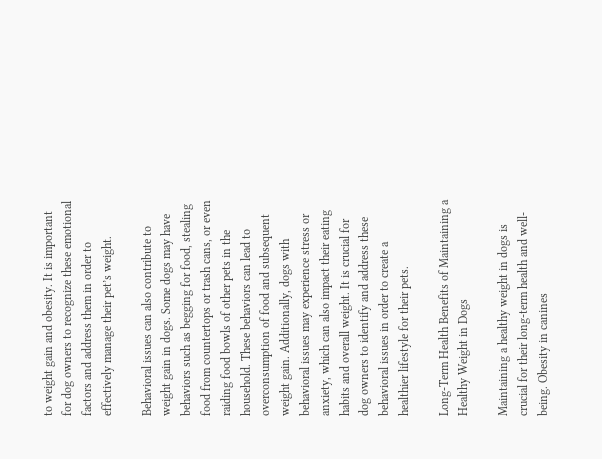to weight gain and obesity. It is important for dog owners to recognize these emotional factors and address them in order to effectively manage their pet’s weight.

Behavioral issues can also contribute to weight gain in dogs. Some dogs may have behaviors such as begging for food, stealing food from countertops or trash cans, or even raiding food bowls of other pets in the household. These behaviors can lead to overconsumption of food and subsequent weight gain. Additionally, dogs with behavioral issues may experience stress or anxiety, which can also impact their eating habits and overall weight. It is crucial for dog owners to identify and address these behavioral issues in order to create a healthier lifestyle for their pets.

Long-Term Health Benefits of Maintaining a Healthy Weight in Dogs

Maintaining a healthy weight in dogs is crucial for their long-term health and well-being. Obesity in canines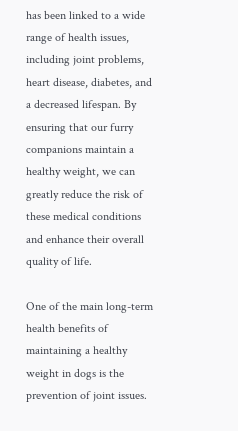has been linked to a wide range of health issues, including joint problems, heart disease, diabetes, and a decreased lifespan. By ensuring that our furry companions maintain a healthy weight, we can greatly reduce the risk of these medical conditions and enhance their overall quality of life.

One of the main long-term health benefits of maintaining a healthy weight in dogs is the prevention of joint issues.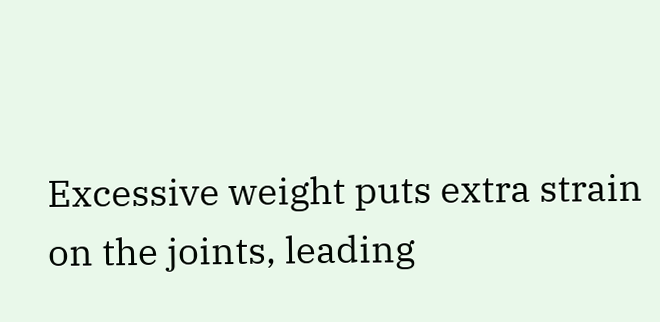Excessive weight puts extra strain on the joints, leading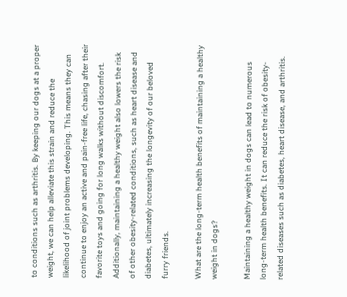to conditions such as arthritis. By keeping our dogs at a proper weight, we can help alleviate this strain and reduce the likelihood of joint problems developing. This means they can continue to enjoy an active and pain-free life, chasing after their favorite toys and going for long walks without discomfort. Additionally, maintaining a healthy weight also lowers the risk of other obesity-related conditions, such as heart disease and diabetes, ultimately increasing the longevity of our beloved furry friends.

What are the long-term health benefits of maintaining a healthy weight in dogs?

Maintaining a healthy weight in dogs can lead to numerous long-term health benefits. It can reduce the risk of obesity-related diseases such as diabetes, heart disease, and arthritis.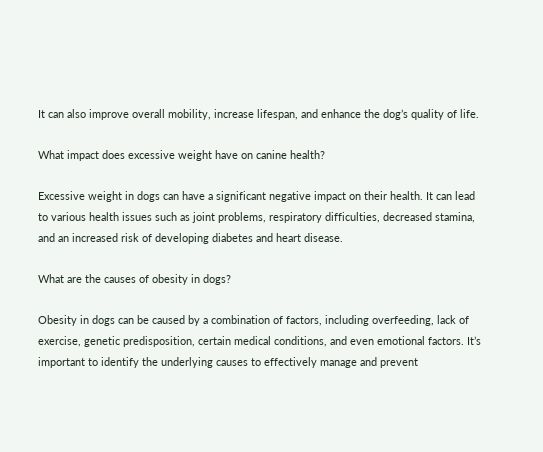It can also improve overall mobility, increase lifespan, and enhance the dog’s quality of life.

What impact does excessive weight have on canine health?

Excessive weight in dogs can have a significant negative impact on their health. It can lead to various health issues such as joint problems, respiratory difficulties, decreased stamina, and an increased risk of developing diabetes and heart disease.

What are the causes of obesity in dogs?

Obesity in dogs can be caused by a combination of factors, including overfeeding, lack of exercise, genetic predisposition, certain medical conditions, and even emotional factors. It’s important to identify the underlying causes to effectively manage and prevent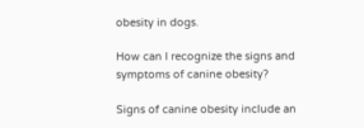obesity in dogs.

How can I recognize the signs and symptoms of canine obesity?

Signs of canine obesity include an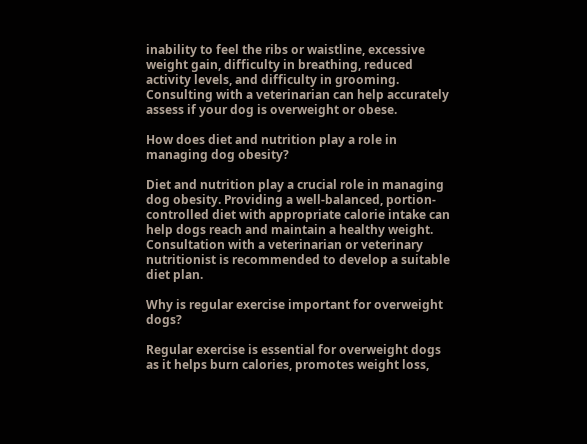inability to feel the ribs or waistline, excessive weight gain, difficulty in breathing, reduced activity levels, and difficulty in grooming. Consulting with a veterinarian can help accurately assess if your dog is overweight or obese.

How does diet and nutrition play a role in managing dog obesity?

Diet and nutrition play a crucial role in managing dog obesity. Providing a well-balanced, portion-controlled diet with appropriate calorie intake can help dogs reach and maintain a healthy weight. Consultation with a veterinarian or veterinary nutritionist is recommended to develop a suitable diet plan.

Why is regular exercise important for overweight dogs?

Regular exercise is essential for overweight dogs as it helps burn calories, promotes weight loss,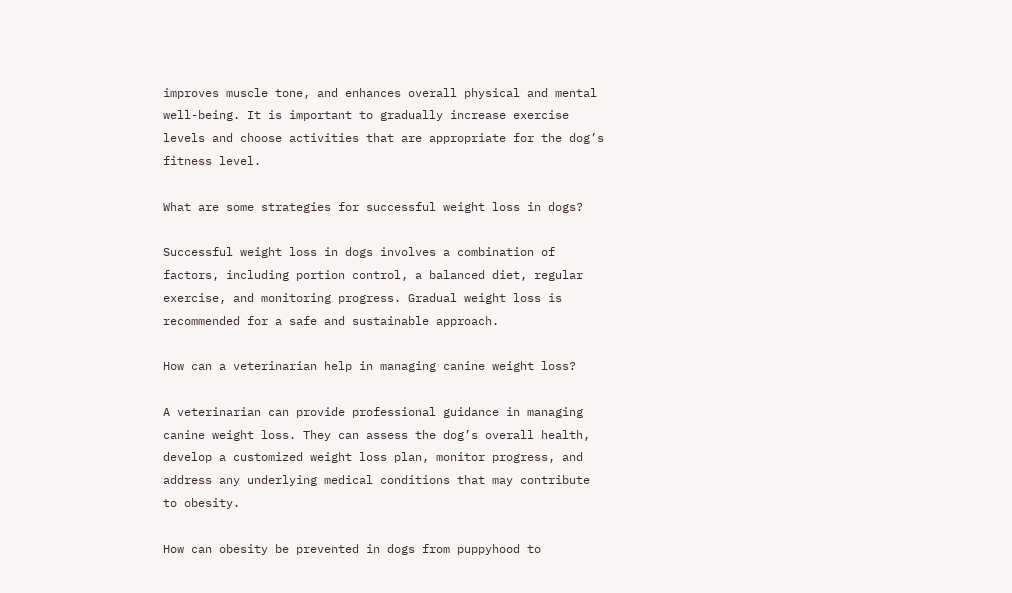improves muscle tone, and enhances overall physical and mental well-being. It is important to gradually increase exercise levels and choose activities that are appropriate for the dog’s fitness level.

What are some strategies for successful weight loss in dogs?

Successful weight loss in dogs involves a combination of factors, including portion control, a balanced diet, regular exercise, and monitoring progress. Gradual weight loss is recommended for a safe and sustainable approach.

How can a veterinarian help in managing canine weight loss?

A veterinarian can provide professional guidance in managing canine weight loss. They can assess the dog’s overall health, develop a customized weight loss plan, monitor progress, and address any underlying medical conditions that may contribute to obesity.

How can obesity be prevented in dogs from puppyhood to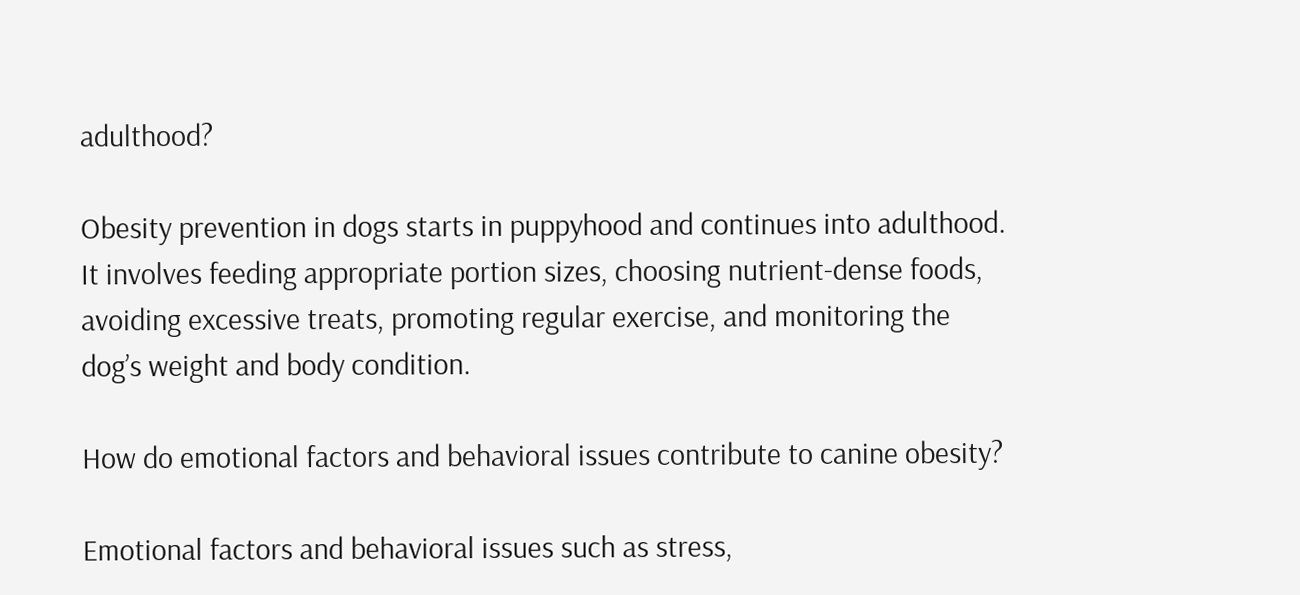adulthood?

Obesity prevention in dogs starts in puppyhood and continues into adulthood. It involves feeding appropriate portion sizes, choosing nutrient-dense foods, avoiding excessive treats, promoting regular exercise, and monitoring the dog’s weight and body condition.

How do emotional factors and behavioral issues contribute to canine obesity?

Emotional factors and behavioral issues such as stress,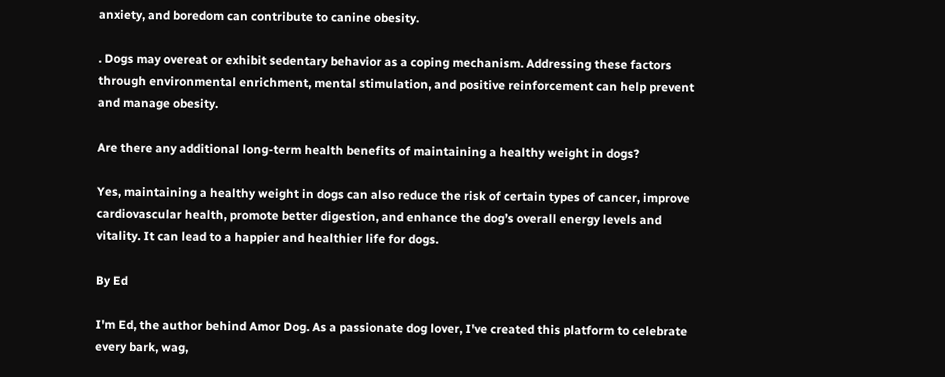anxiety, and boredom can contribute to canine obesity.

. Dogs may overeat or exhibit sedentary behavior as a coping mechanism. Addressing these factors through environmental enrichment, mental stimulation, and positive reinforcement can help prevent and manage obesity.

Are there any additional long-term health benefits of maintaining a healthy weight in dogs?

Yes, maintaining a healthy weight in dogs can also reduce the risk of certain types of cancer, improve cardiovascular health, promote better digestion, and enhance the dog’s overall energy levels and vitality. It can lead to a happier and healthier life for dogs.

By Ed

I'm Ed, the author behind Amor Dog. As a passionate dog lover, I've created this platform to celebrate every bark, wag,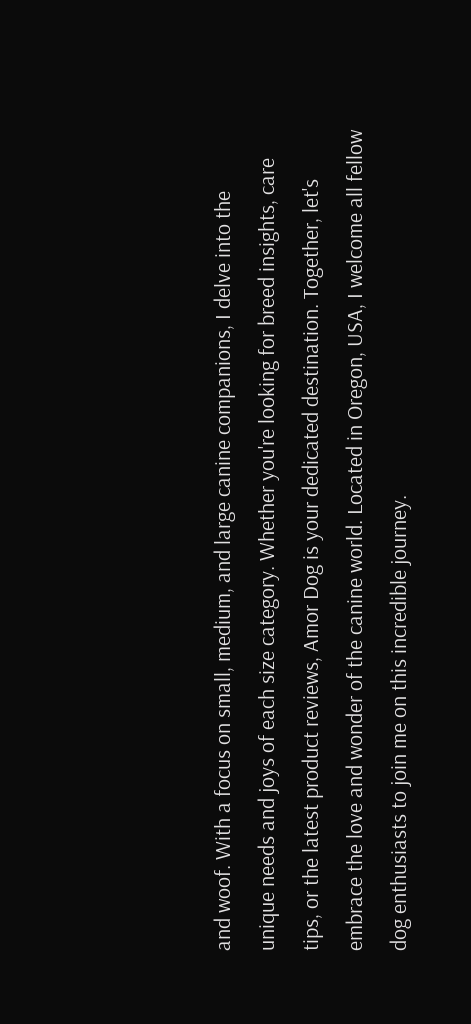and woof. With a focus on small, medium, and large canine companions, I delve into the unique needs and joys of each size category. Whether you're looking for breed insights, care tips, or the latest product reviews, Amor Dog is your dedicated destination. Together, let's embrace the love and wonder of the canine world. Located in Oregon, USA, I welcome all fellow dog enthusiasts to join me on this incredible journey.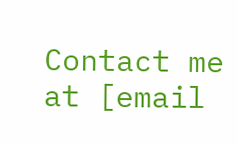Contact me at [email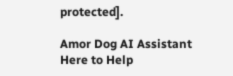protected].

Amor Dog AI Assistant
Here to Help